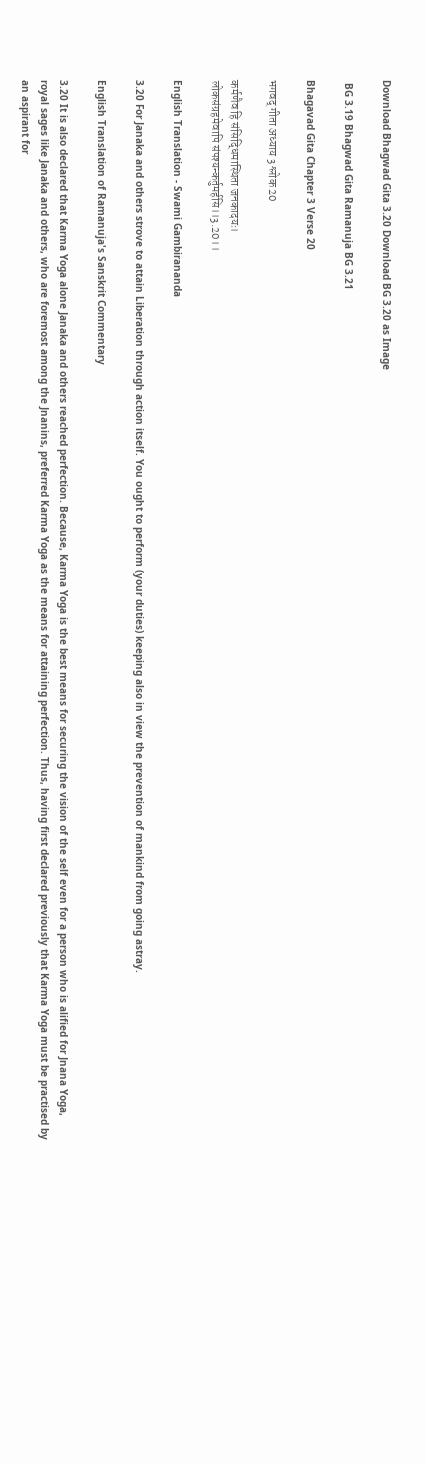Download Bhagwad Gita 3.20 Download BG 3.20 as Image

 BG 3.19 Bhagwad Gita Ramanuja BG 3.21

Bhagavad Gita Chapter 3 Verse 20

भगवद् गीता अध्याय 3 श्लोक 20

कर्मणैव हि संसिद्धिमास्थिता जनकादयः।
लोकसंग्रहमेवापि संपश्यन्कर्तुमर्हसि।।3.20।।

English Translation - Swami Gambirananda

3.20 For Janaka and others strove to attain Liberation through action itself. You ought to perform (your duties) keeping also in view the prevention of mankind from going astray.

English Translation of Ramanuja's Sanskrit Commentary

3.20 It is also declared that Karma Yoga alone Janaka and others reached perfection. Because, Karma Yoga is the best means for securing the vision of the self even for a person who is alified for Jnana Yoga, royal sages like Janaka and others, who are foremost among the Jnanins, preferred Karma Yoga as the means for attaining perfection. Thus, having first declared previously that Karma Yoga must be practised by an aspirant for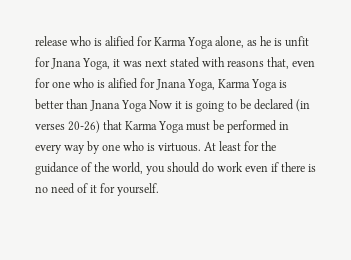release who is alified for Karma Yoga alone, as he is unfit for Jnana Yoga, it was next stated with reasons that, even for one who is alified for Jnana Yoga, Karma Yoga is better than Jnana Yoga Now it is going to be declared (in verses 20-26) that Karma Yoga must be performed in every way by one who is virtuous. At least for the guidance of the world, you should do work even if there is no need of it for yourself.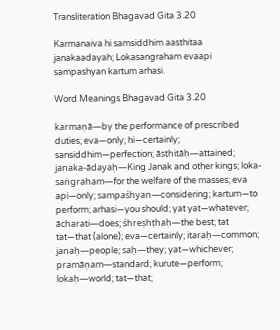Transliteration Bhagavad Gita 3.20

Karmanaiva hi samsiddhim aasthitaa janakaadayah; Lokasangraham evaapi sampashyan kartum arhasi.

Word Meanings Bhagavad Gita 3.20

karmaṇā—by the performance of prescribed duties; eva—only; hi—certainly; sansiddhim—perfection; āsthitāḥ—attained; janaka-ādayaḥ—King Janak and other kings; loka-saṅgraham—for the welfare of the masses; eva api—only; sampaśhyan—considering; kartum—to perform; arhasi—you should; yat yat—whatever; ācharati—does; śhreṣhṭhaḥ—the best; tat tat—that (alone); eva—certainly; itaraḥ—common; janaḥ—people; saḥ—they; yat—whichever; pramāṇam—standard; kurute—perform; lokaḥ—world; tat—that;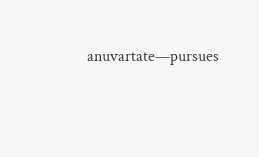anuvartate—pursues